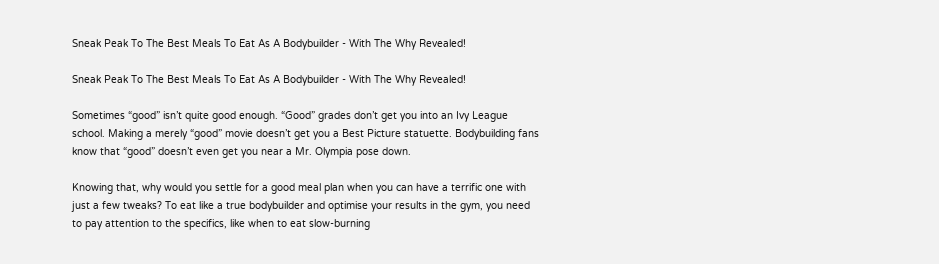Sneak Peak To The Best Meals To Eat As A Bodybuilder - With The Why Revealed!

Sneak Peak To The Best Meals To Eat As A Bodybuilder - With The Why Revealed!

Sometimes “good” isn’t quite good enough. “Good” grades don’t get you into an Ivy League school. Making a merely “good” movie doesn’t get you a Best Picture statuette. Bodybuilding fans know that “good” doesn’t even get you near a Mr. Olympia pose down.

Knowing that, why would you settle for a good meal plan when you can have a terrific one with just a few tweaks? To eat like a true bodybuilder and optimise your results in the gym, you need to pay attention to the specifics, like when to eat slow-burning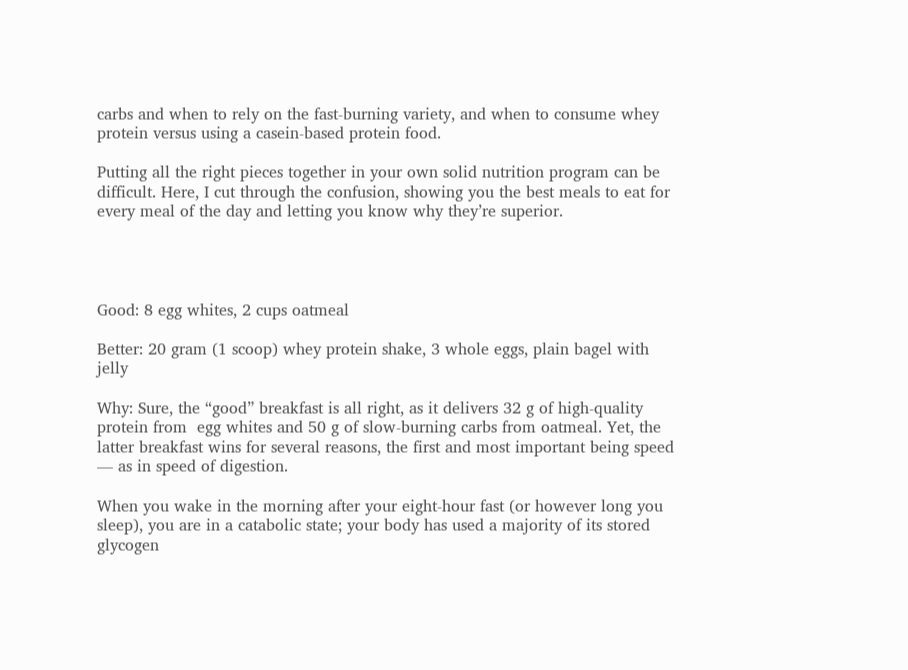carbs and when to rely on the fast-burning variety, and when to consume whey protein versus using a casein-based protein food.

Putting all the right pieces together in your own solid nutrition program can be difficult. Here, I cut through the confusion, showing you the best meals to eat for every meal of the day and letting you know why they’re superior.




Good: 8 egg whites, 2 cups oatmeal

Better: 20 gram (1 scoop) whey protein shake, 3 whole eggs, plain bagel with jelly

Why: Sure, the “good” breakfast is all right, as it delivers 32 g of high-quality protein from  egg whites and 50 g of slow-burning carbs from oatmeal. Yet, the latter breakfast wins for several reasons, the first and most important being speed — as in speed of digestion.

When you wake in the morning after your eight-hour fast (or however long you sleep), you are in a catabolic state; your body has used a majority of its stored glycogen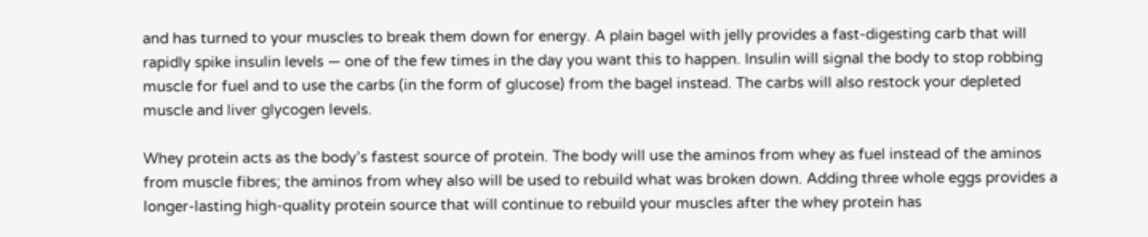and has turned to your muscles to break them down for energy. A plain bagel with jelly provides a fast-digesting carb that will rapidly spike insulin levels — one of the few times in the day you want this to happen. Insulin will signal the body to stop robbing muscle for fuel and to use the carbs (in the form of glucose) from the bagel instead. The carbs will also restock your depleted muscle and liver glycogen levels.

Whey protein acts as the body’s fastest source of protein. The body will use the aminos from whey as fuel instead of the aminos from muscle fibres; the aminos from whey also will be used to rebuild what was broken down. Adding three whole eggs provides a longer-lasting high-quality protein source that will continue to rebuild your muscles after the whey protein has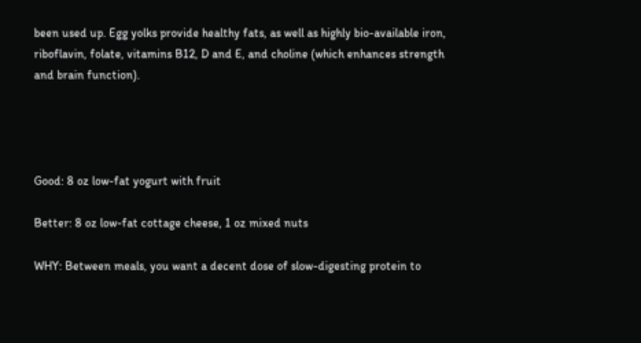been used up. Egg yolks provide healthy fats, as well as highly bio-available iron, riboflavin, folate, vitamins B12, D and E, and choline (which enhances strength and brain function).




Good: 8 oz low-fat yogurt with fruit

Better: 8 oz low-fat cottage cheese, 1 oz mixed nuts

WHY: Between meals, you want a decent dose of slow-digesting protein to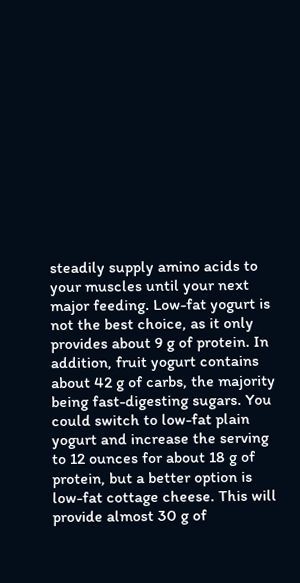steadily supply amino acids to your muscles until your next major feeding. Low-fat yogurt is not the best choice, as it only provides about 9 g of protein. In addition, fruit yogurt contains about 42 g of carbs, the majority being fast-digesting sugars. You could switch to low-fat plain yogurt and increase the serving to 12 ounces for about 18 g of protein, but a better option is low-fat cottage cheese. This will provide almost 30 g of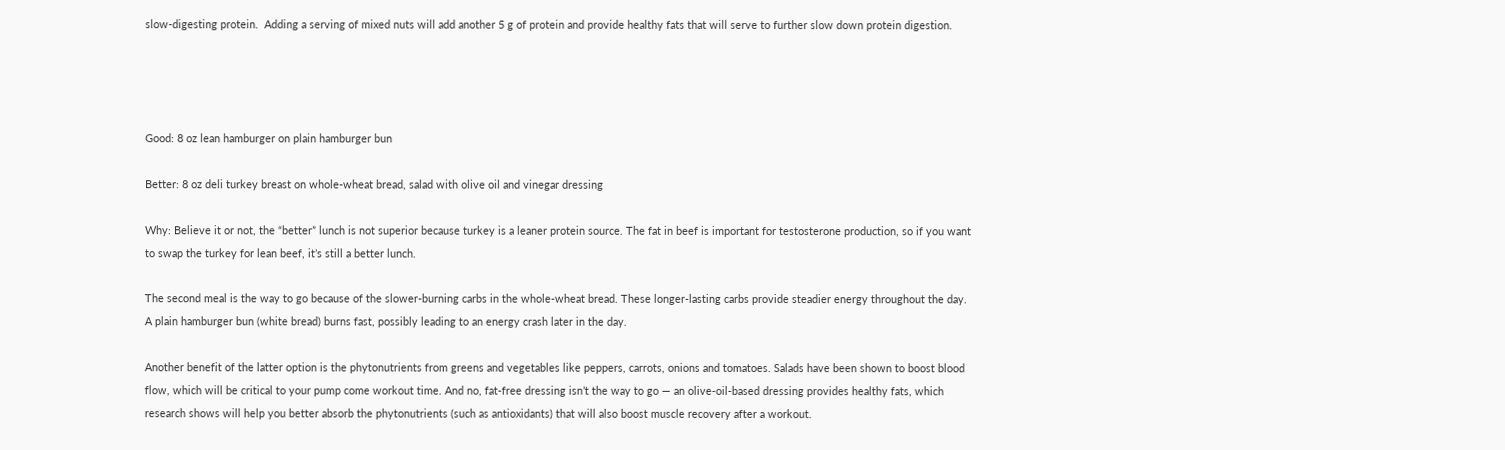slow-digesting protein.  Adding a serving of mixed nuts will add another 5 g of protein and provide healthy fats that will serve to further slow down protein digestion.




Good: 8 oz lean hamburger on plain hamburger bun

Better: 8 oz deli turkey breast on whole-wheat bread, salad with olive oil and vinegar dressing

Why: Believe it or not, the “better” lunch is not superior because turkey is a leaner protein source. The fat in beef is important for testosterone production, so if you want to swap the turkey for lean beef, it’s still a better lunch.

The second meal is the way to go because of the slower-burning carbs in the whole-wheat bread. These longer-lasting carbs provide steadier energy throughout the day. A plain hamburger bun (white bread) burns fast, possibly leading to an energy crash later in the day.

Another benefit of the latter option is the phytonutrients from greens and vegetables like peppers, carrots, onions and tomatoes. Salads have been shown to boost blood flow, which will be critical to your pump come workout time. And no, fat-free dressing isn’t the way to go — an olive-oil-based dressing provides healthy fats, which research shows will help you better absorb the phytonutrients (such as antioxidants) that will also boost muscle recovery after a workout.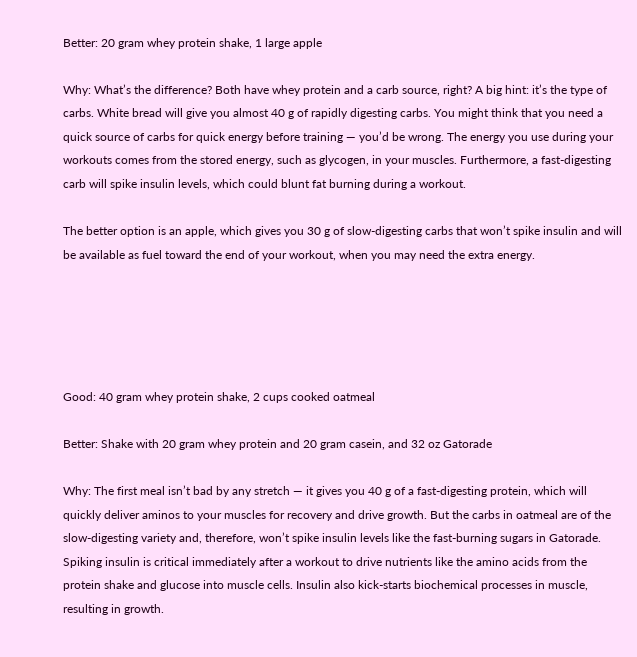Better: 20 gram whey protein shake, 1 large apple

Why: What’s the difference? Both have whey protein and a carb source, right? A big hint: it’s the type of carbs. White bread will give you almost 40 g of rapidly digesting carbs. You might think that you need a quick source of carbs for quick energy before training — you’d be wrong. The energy you use during your workouts comes from the stored energy, such as glycogen, in your muscles. Furthermore, a fast-digesting carb will spike insulin levels, which could blunt fat burning during a workout.

The better option is an apple, which gives you 30 g of slow-digesting carbs that won’t spike insulin and will be available as fuel toward the end of your workout, when you may need the extra energy.





Good: 40 gram whey protein shake, 2 cups cooked oatmeal

Better: Shake with 20 gram whey protein and 20 gram casein, and 32 oz Gatorade

Why: The first meal isn’t bad by any stretch — it gives you 40 g of a fast-digesting protein, which will quickly deliver aminos to your muscles for recovery and drive growth. But the carbs in oatmeal are of the slow-digesting variety and, therefore, won’t spike insulin levels like the fast-burning sugars in Gatorade. Spiking insulin is critical immediately after a workout to drive nutrients like the amino acids from the protein shake and glucose into muscle cells. Insulin also kick-starts biochemical processes in muscle, resulting in growth.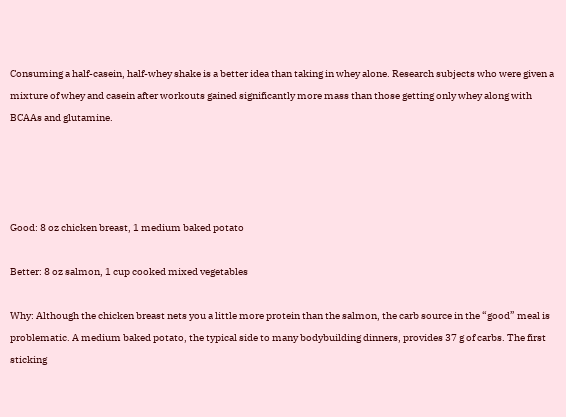Consuming a half-casein, half-whey shake is a better idea than taking in whey alone. Research subjects who were given a mixture of whey and casein after workouts gained significantly more mass than those getting only whey along with BCAAs and glutamine.




Good: 8 oz chicken breast, 1 medium baked potato

Better: 8 oz salmon, 1 cup cooked mixed vegetables

Why: Although the chicken breast nets you a little more protein than the salmon, the carb source in the “good” meal is problematic. A medium baked potato, the typical side to many bodybuilding dinners, provides 37 g of carbs. The first sticking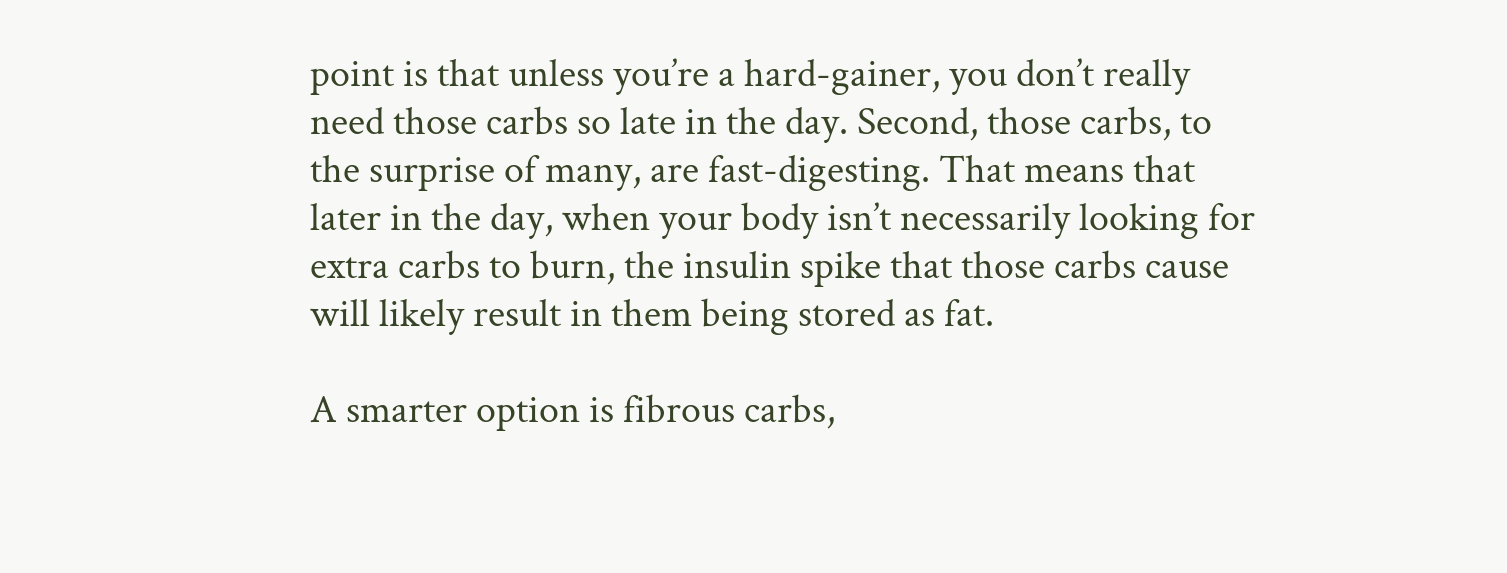point is that unless you’re a hard-gainer, you don’t really need those carbs so late in the day. Second, those carbs, to the surprise of many, are fast-digesting. That means that later in the day, when your body isn’t necessarily looking for extra carbs to burn, the insulin spike that those carbs cause will likely result in them being stored as fat.

A smarter option is fibrous carbs,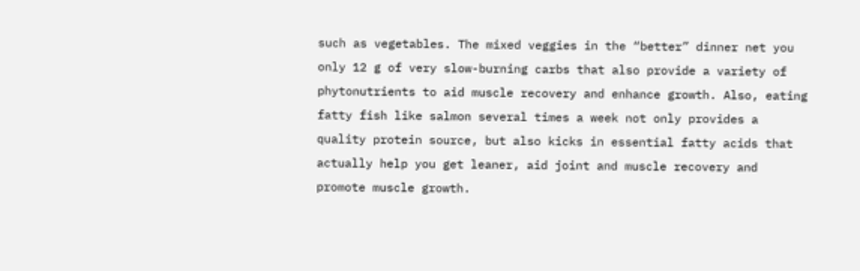such as vegetables. The mixed veggies in the “better” dinner net you only 12 g of very slow-burning carbs that also provide a variety of phytonutrients to aid muscle recovery and enhance growth. Also, eating fatty fish like salmon several times a week not only provides a quality protein source, but also kicks in essential fatty acids that actually help you get leaner, aid joint and muscle recovery and promote muscle growth.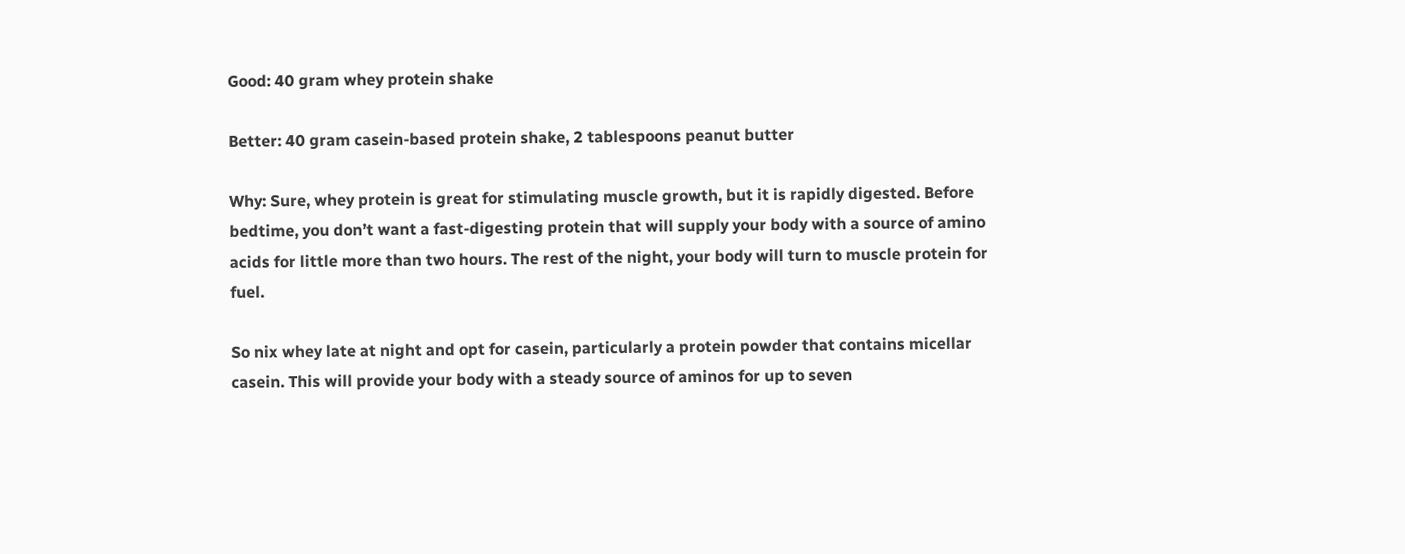Good: 40 gram whey protein shake

Better: 40 gram casein-based protein shake, 2 tablespoons peanut butter

Why: Sure, whey protein is great for stimulating muscle growth, but it is rapidly digested. Before bedtime, you don’t want a fast-digesting protein that will supply your body with a source of amino acids for little more than two hours. The rest of the night, your body will turn to muscle protein for fuel.

So nix whey late at night and opt for casein, particularly a protein powder that contains micellar casein. This will provide your body with a steady source of aminos for up to seven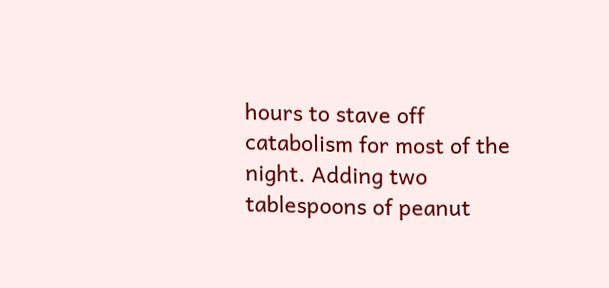hours to stave off catabolism for most of the night. Adding two tablespoons of peanut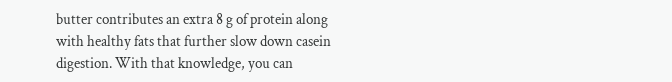butter contributes an extra 8 g of protein along with healthy fats that further slow down casein digestion. With that knowledge, you can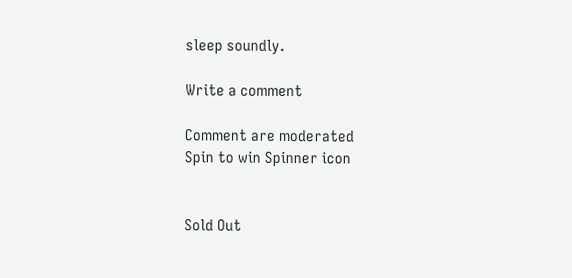sleep soundly.

Write a comment

Comment are moderated
Spin to win Spinner icon


Sold Out